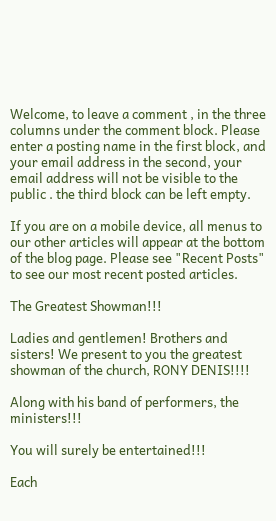Welcome, to leave a comment , in the three columns under the comment block. Please enter a posting name in the first block, and your email address in the second, your email address will not be visible to the public . the third block can be left empty.

If you are on a mobile device, all menus to our other articles will appear at the bottom of the blog page. Please see "Recent Posts" to see our most recent posted articles.

The Greatest Showman!!!

Ladies and gentlemen! Brothers and sisters! We present to you the greatest showman of the church, RONY DENIS!!!!

Along with his band of performers, the ministers!!!

You will surely be entertained!!!

Each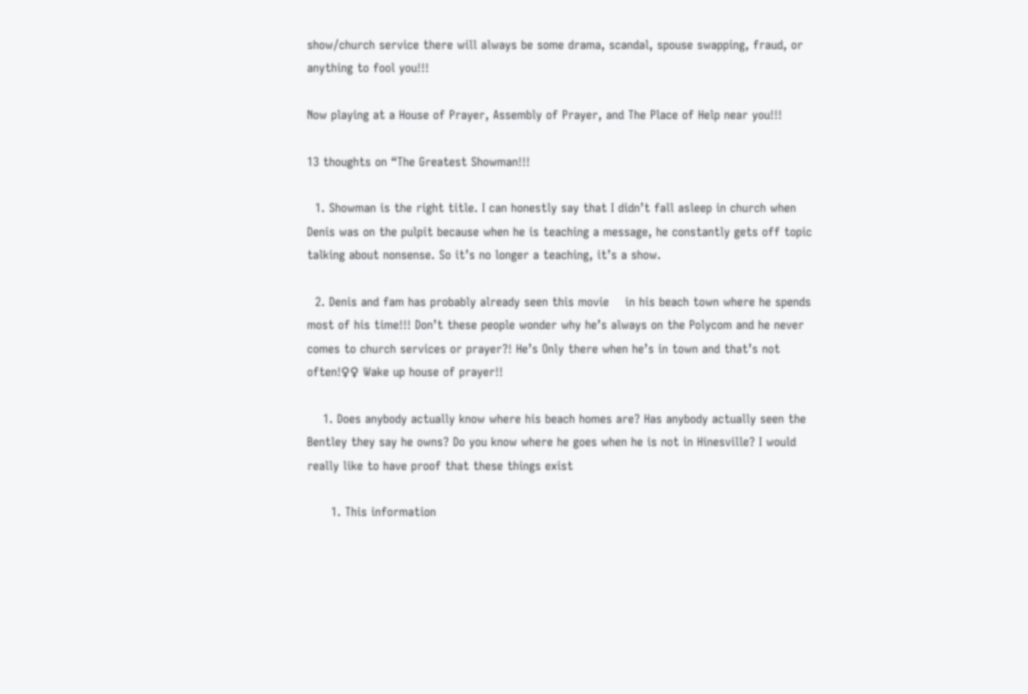show/church service there will always be some drama, scandal, spouse swapping, fraud, or anything to fool you!!!

Now playing at a House of Prayer, Assembly of Prayer, and The Place of Help near you!!!

13 thoughts on “The Greatest Showman!!!

  1. Showman is the right title. I can honestly say that I didn’t fall asleep in church when Denis was on the pulpit because when he is teaching a message, he constantly gets off topic talking about nonsense. So it’s no longer a teaching, it’s a show.

  2. Denis and fam has probably already seen this movie    in his beach town where he spends most of his time!!! Don’t these people wonder why he’s always on the Polycom and he never comes to church services or prayer?! He’s Only there when he’s in town and that’s not often!♀♀ Wake up house of prayer!!

    1. Does anybody actually know where his beach homes are? Has anybody actually seen the Bentley they say he owns? Do you know where he goes when he is not in Hinesville? I would really like to have proof that these things exist

      1. This information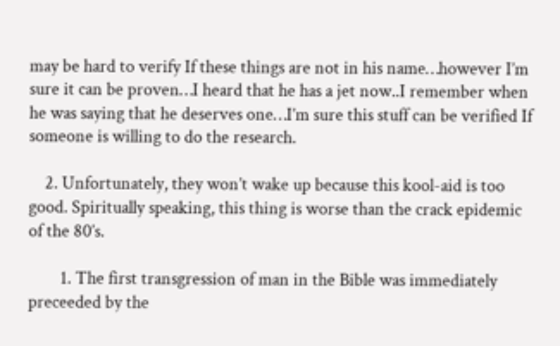may be hard to verify If these things are not in his name…however I’m sure it can be proven…I heard that he has a jet now..I remember when he was saying that he deserves one…I’m sure this stuff can be verified If someone is willing to do the research.

    2. Unfortunately, they won’t wake up because this kool-aid is too good. Spiritually speaking, this thing is worse than the crack epidemic of the 80’s.

        1. The first transgression of man in the Bible was immediately preceeded by the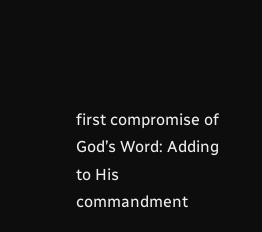first compromise of God’s Word: Adding to His commandment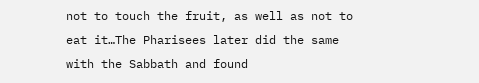not to touch the fruit, as well as not to eat it…The Pharisees later did the same with the Sabbath and found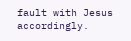fault with Jesus accordingly.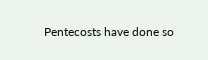Pentecosts have done so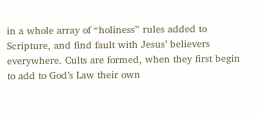in a whole array of “holiness” rules added to Scripture, and find fault with Jesus’ believers everywhere. Cults are formed, when they first begin to add to God’s Law their own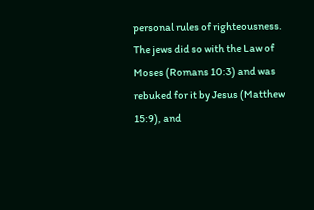personal rules of righteousness. The jews did so with the Law of Moses (Romans 10:3) and was rebuked for it by Jesus (Matthew 15:9), and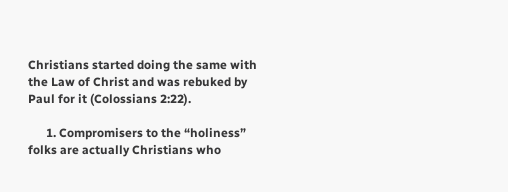Christians started doing the same with the Law of Christ and was rebuked by Paul for it (Colossians 2:22).

      1. Compromisers to the “holiness” folks are actually Christians who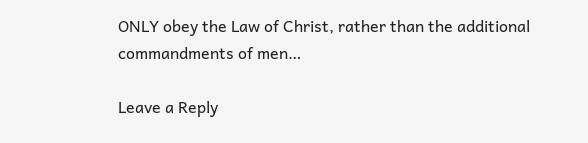ONLY obey the Law of Christ, rather than the additional commandments of men…

Leave a Reply